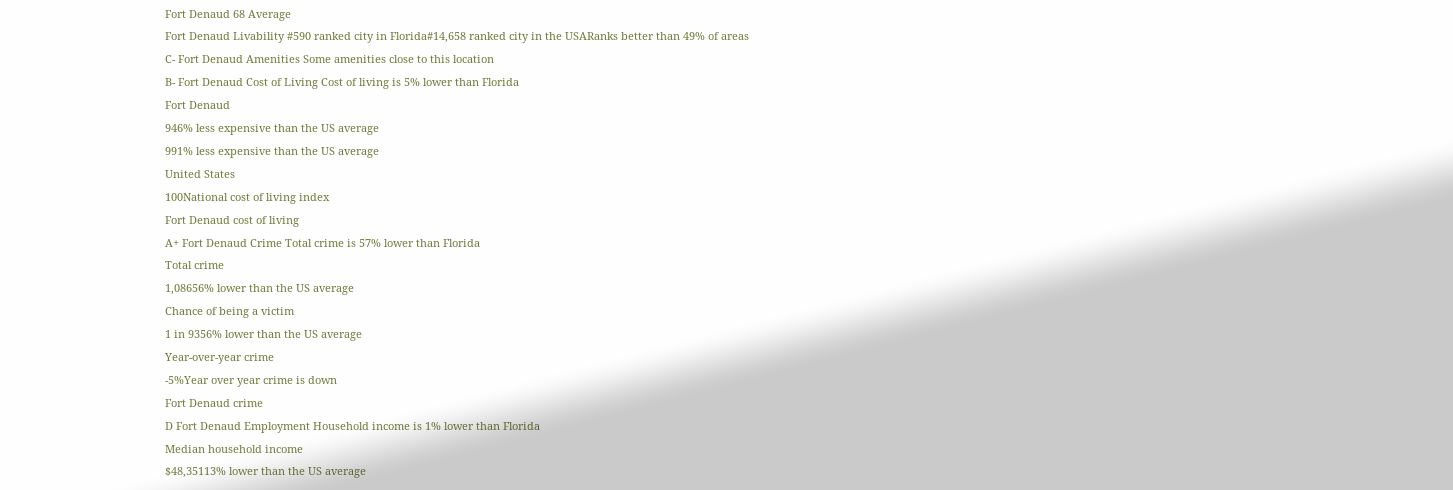Fort Denaud 68 Average
Fort Denaud Livability #590 ranked city in Florida#14,658 ranked city in the USARanks better than 49% of areas
C- Fort Denaud Amenities Some amenities close to this location
B- Fort Denaud Cost of Living Cost of living is 5% lower than Florida
Fort Denaud
946% less expensive than the US average
991% less expensive than the US average
United States
100National cost of living index
Fort Denaud cost of living
A+ Fort Denaud Crime Total crime is 57% lower than Florida
Total crime
1,08656% lower than the US average
Chance of being a victim
1 in 9356% lower than the US average
Year-over-year crime
-5%Year over year crime is down
Fort Denaud crime
D Fort Denaud Employment Household income is 1% lower than Florida
Median household income
$48,35113% lower than the US average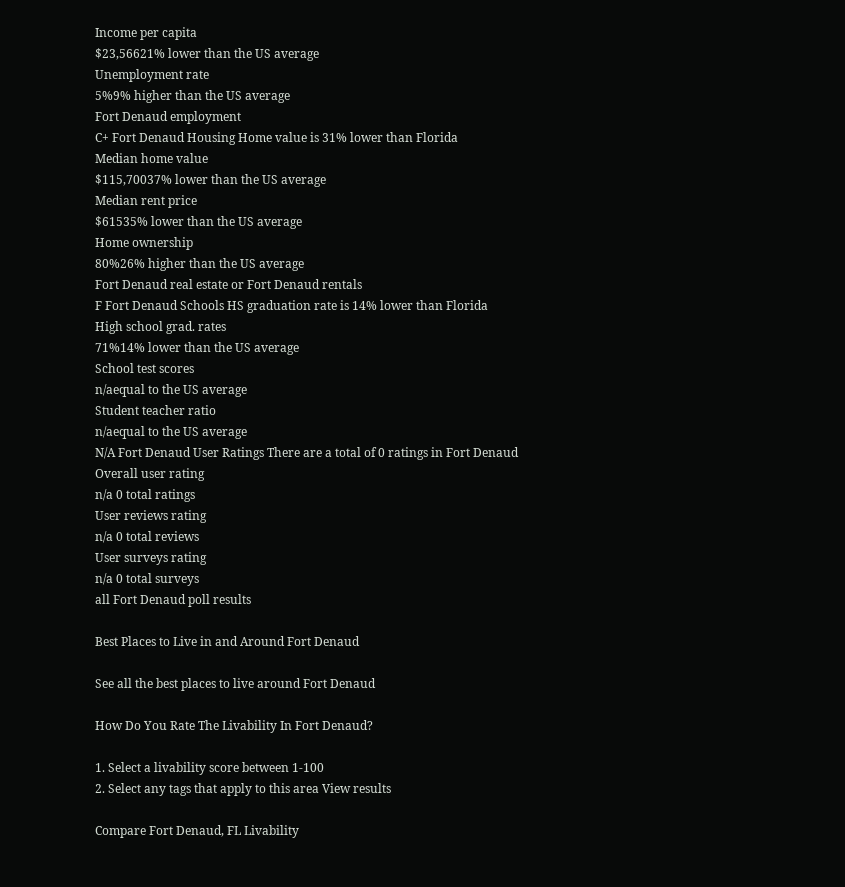Income per capita
$23,56621% lower than the US average
Unemployment rate
5%9% higher than the US average
Fort Denaud employment
C+ Fort Denaud Housing Home value is 31% lower than Florida
Median home value
$115,70037% lower than the US average
Median rent price
$61535% lower than the US average
Home ownership
80%26% higher than the US average
Fort Denaud real estate or Fort Denaud rentals
F Fort Denaud Schools HS graduation rate is 14% lower than Florida
High school grad. rates
71%14% lower than the US average
School test scores
n/aequal to the US average
Student teacher ratio
n/aequal to the US average
N/A Fort Denaud User Ratings There are a total of 0 ratings in Fort Denaud
Overall user rating
n/a 0 total ratings
User reviews rating
n/a 0 total reviews
User surveys rating
n/a 0 total surveys
all Fort Denaud poll results

Best Places to Live in and Around Fort Denaud

See all the best places to live around Fort Denaud

How Do You Rate The Livability In Fort Denaud?

1. Select a livability score between 1-100
2. Select any tags that apply to this area View results

Compare Fort Denaud, FL Livability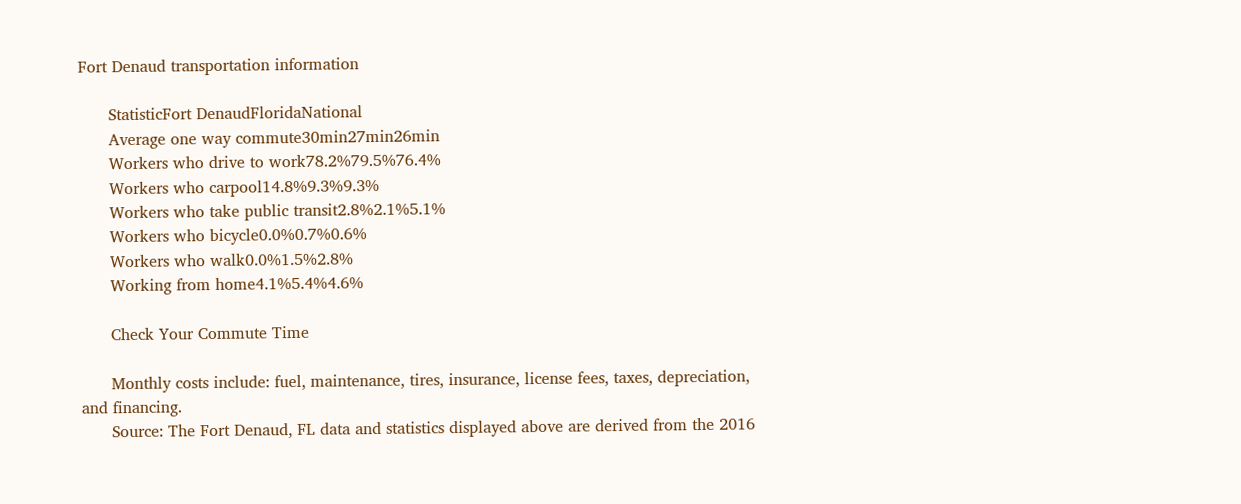Fort Denaud transportation information

      StatisticFort DenaudFloridaNational
      Average one way commute30min27min26min
      Workers who drive to work78.2%79.5%76.4%
      Workers who carpool14.8%9.3%9.3%
      Workers who take public transit2.8%2.1%5.1%
      Workers who bicycle0.0%0.7%0.6%
      Workers who walk0.0%1.5%2.8%
      Working from home4.1%5.4%4.6%

      Check Your Commute Time

      Monthly costs include: fuel, maintenance, tires, insurance, license fees, taxes, depreciation, and financing.
      Source: The Fort Denaud, FL data and statistics displayed above are derived from the 2016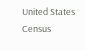United States Census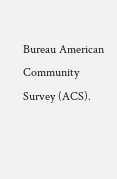Bureau American Community Survey (ACS).